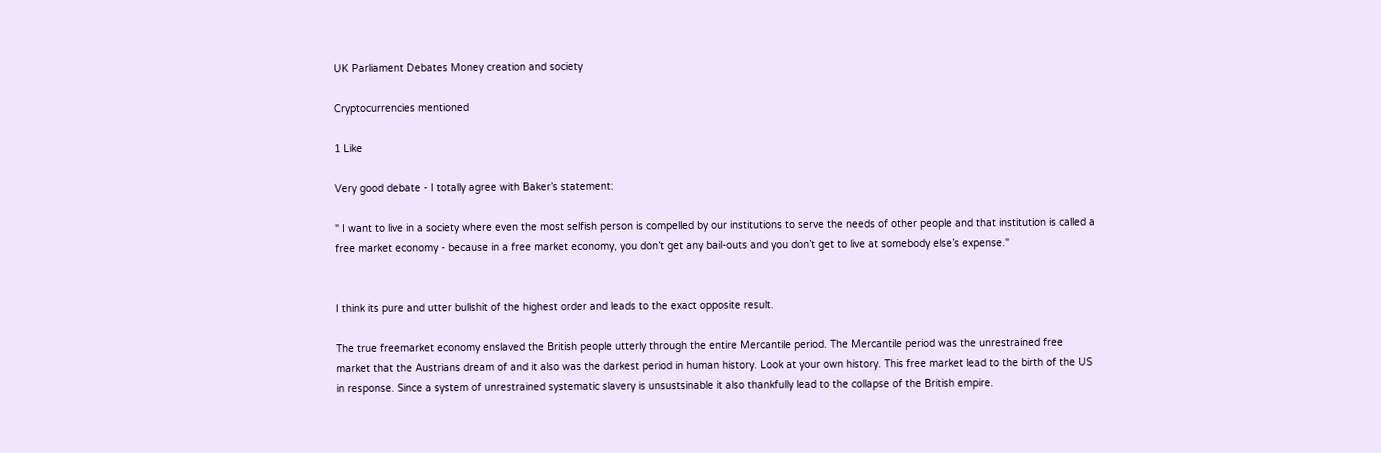UK Parliament Debates Money creation and society

Cryptocurrencies mentioned

1 Like

Very good debate - I totally agree with Baker’s statement:

" I want to live in a society where even the most selfish person is compelled by our institutions to serve the needs of other people and that institution is called a free market economy - because in a free market economy, you don’t get any bail-outs and you don’t get to live at somebody else’s expense."


I think its pure and utter bullshit of the highest order and leads to the exact opposite result.

The true freemarket economy enslaved the British people utterly through the entire Mercantile period. The Mercantile period was the unrestrained free market that the Austrians dream of and it also was the darkest period in human history. Look at your own history. This free market lead to the birth of the US in response. Since a system of unrestrained systematic slavery is unsustsinable it also thankfully lead to the collapse of the British empire.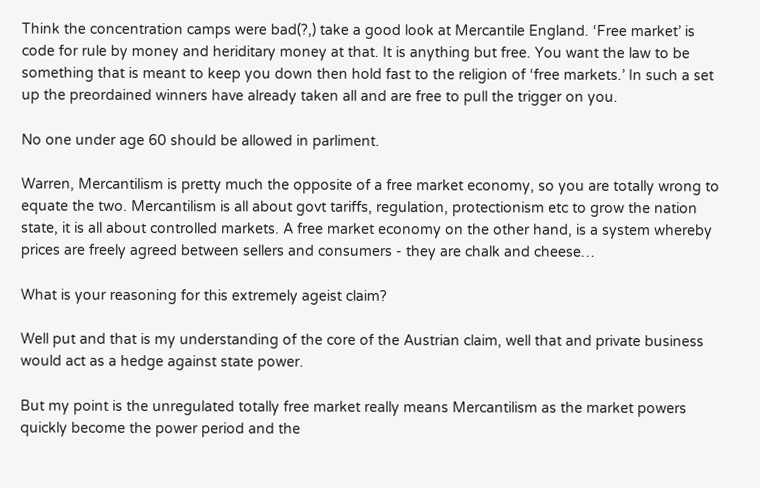Think the concentration camps were bad(?,) take a good look at Mercantile England. ‘Free market’ is code for rule by money and heriditary money at that. It is anything but free. You want the law to be something that is meant to keep you down then hold fast to the religion of ‘free markets.’ In such a set up the preordained winners have already taken all and are free to pull the trigger on you.

No one under age 60 should be allowed in parliment.

Warren, Mercantilism is pretty much the opposite of a free market economy, so you are totally wrong to equate the two. Mercantilism is all about govt tariffs, regulation, protectionism etc to grow the nation state, it is all about controlled markets. A free market economy on the other hand, is a system whereby prices are freely agreed between sellers and consumers - they are chalk and cheese…

What is your reasoning for this extremely ageist claim?

Well put and that is my understanding of the core of the Austrian claim, well that and private business would act as a hedge against state power.

But my point is the unregulated totally free market really means Mercantilism as the market powers quickly become the power period and the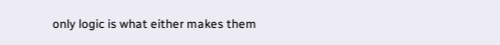only logic is what either makes them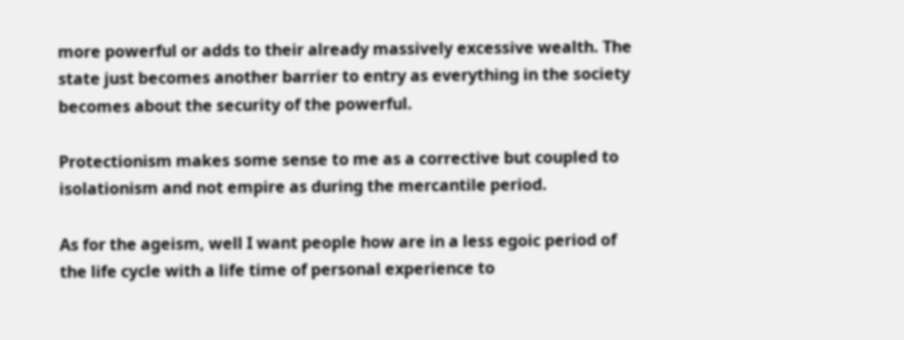more powerful or adds to their already massively excessive wealth. The state just becomes another barrier to entry as everything in the society becomes about the security of the powerful.

Protectionism makes some sense to me as a corrective but coupled to isolationism and not empire as during the mercantile period.

As for the ageism, well I want people how are in a less egoic period of the life cycle with a life time of personal experience to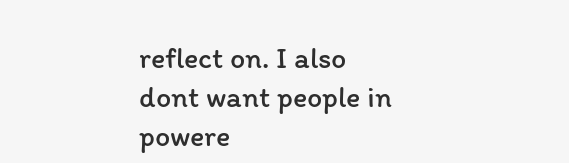reflect on. I also dont want people in powere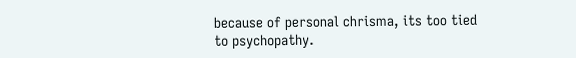because of personal chrisma, its too tied to psychopathy.